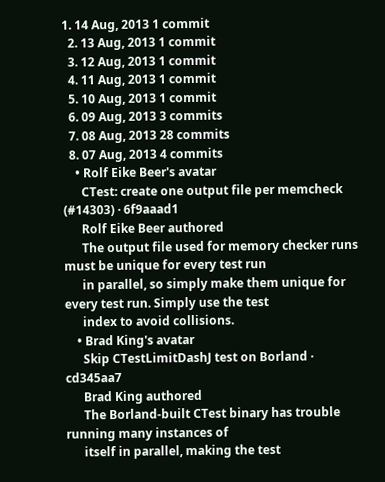1. 14 Aug, 2013 1 commit
  2. 13 Aug, 2013 1 commit
  3. 12 Aug, 2013 1 commit
  4. 11 Aug, 2013 1 commit
  5. 10 Aug, 2013 1 commit
  6. 09 Aug, 2013 3 commits
  7. 08 Aug, 2013 28 commits
  8. 07 Aug, 2013 4 commits
    • Rolf Eike Beer's avatar
      CTest: create one output file per memcheck (#14303) · 6f9aaad1
      Rolf Eike Beer authored
      The output file used for memory checker runs must be unique for every test run
      in parallel, so simply make them unique for every test run. Simply use the test
      index to avoid collisions.
    • Brad King's avatar
      Skip CTestLimitDashJ test on Borland · cd345aa7
      Brad King authored
      The Borland-built CTest binary has trouble running many instances of
      itself in parallel, making the test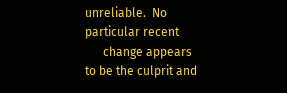unreliable.  No particular recent
      change appears to be the culprit and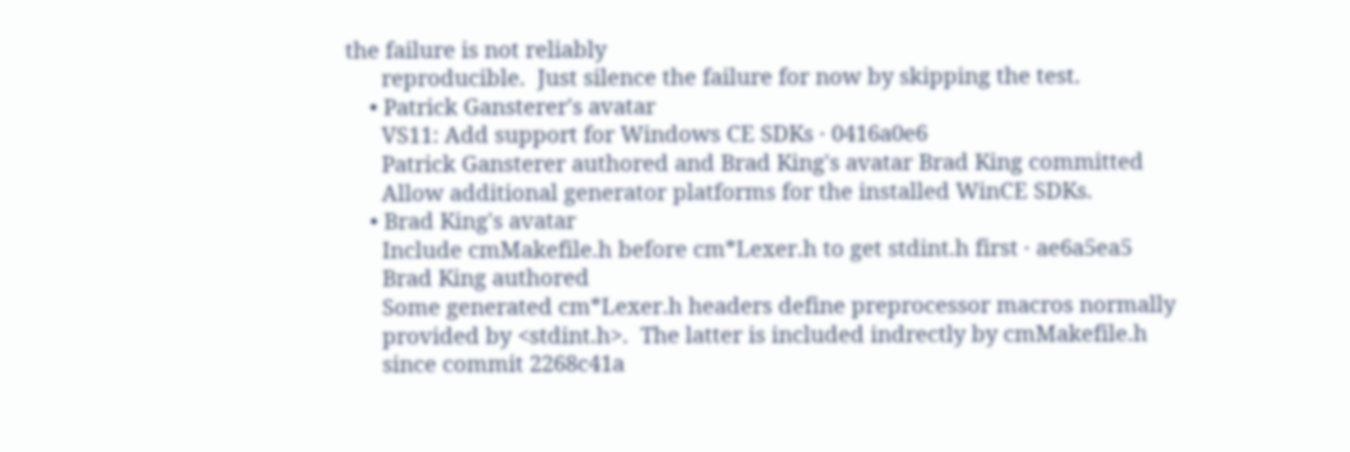the failure is not reliably
      reproducible.  Just silence the failure for now by skipping the test.
    • Patrick Gansterer's avatar
      VS11: Add support for Windows CE SDKs · 0416a0e6
      Patrick Gansterer authored and Brad King's avatar Brad King committed
      Allow additional generator platforms for the installed WinCE SDKs.
    • Brad King's avatar
      Include cmMakefile.h before cm*Lexer.h to get stdint.h first · ae6a5ea5
      Brad King authored
      Some generated cm*Lexer.h headers define preprocessor macros normally
      provided by <stdint.h>.  The latter is included indrectly by cmMakefile.h
      since commit 2268c41a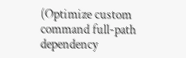(Optimize custom command full-path dependency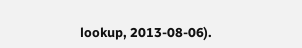lookup, 2013-08-06).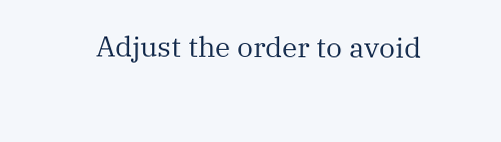Adjust the order to avoid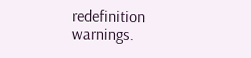redefinition warnings.